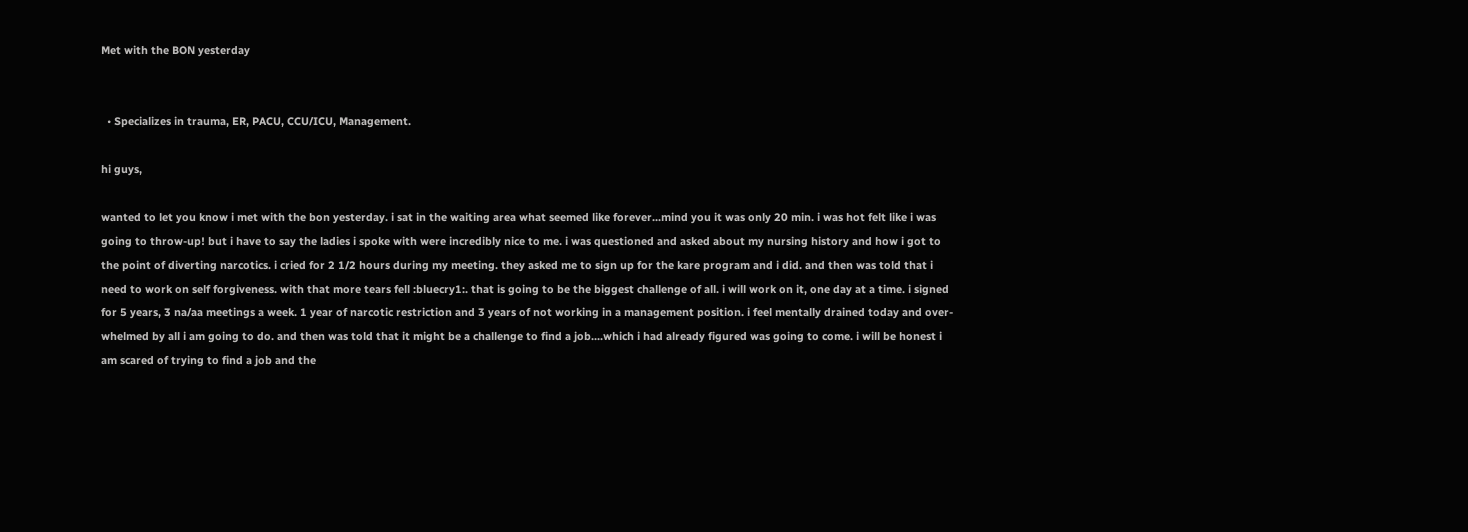Met with the BON yesterday


  • Specializes in trauma, ER, PACU, CCU/ICU, Management.

hi guys,

wanted to let you know i met with the bon yesterday. i sat in the waiting area what seemed like forever...mind you it was only 20 min. i was hot felt like i was going to throw-up! but i have to say the ladies i spoke with were incredibly nice to me. i was questioned and asked about my nursing history and how i got to the point of diverting narcotics. i cried for 2 1/2 hours during my meeting. they asked me to sign up for the kare program and i did. and then was told that i need to work on self forgiveness. with that more tears fell :bluecry1:. that is going to be the biggest challenge of all. i will work on it, one day at a time. i signed for 5 years, 3 na/aa meetings a week. 1 year of narcotic restriction and 3 years of not working in a management position. i feel mentally drained today and over-whelmed by all i am going to do. and then was told that it might be a challenge to find a job....which i had already figured was going to come. i will be honest i am scared of trying to find a job and the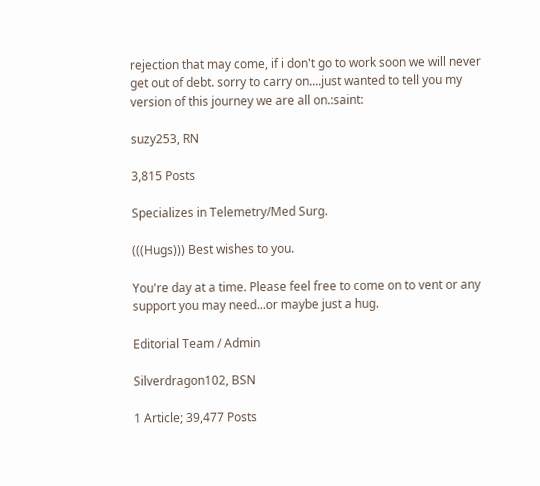rejection that may come, if i don't go to work soon we will never get out of debt. sorry to carry on....just wanted to tell you my version of this journey we are all on.:saint:

suzy253, RN

3,815 Posts

Specializes in Telemetry/Med Surg.

(((Hugs))) Best wishes to you.

You're day at a time. Please feel free to come on to vent or any support you may need...or maybe just a hug.

Editorial Team / Admin

Silverdragon102, BSN

1 Article; 39,477 Posts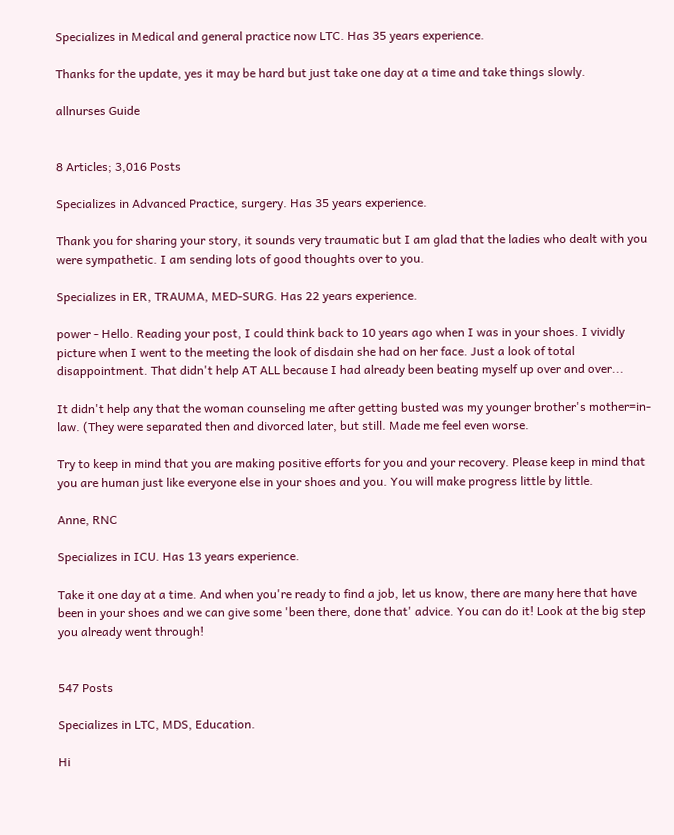Specializes in Medical and general practice now LTC. Has 35 years experience.

Thanks for the update, yes it may be hard but just take one day at a time and take things slowly.

allnurses Guide


8 Articles; 3,016 Posts

Specializes in Advanced Practice, surgery. Has 35 years experience.

Thank you for sharing your story, it sounds very traumatic but I am glad that the ladies who dealt with you were sympathetic. I am sending lots of good thoughts over to you.

Specializes in ER, TRAUMA, MED-SURG. Has 22 years experience.

power - Hello. Reading your post, I could think back to 10 years ago when I was in your shoes. I vividly picture when I went to the meeting the look of disdain she had on her face. Just a look of total disappointment. That didn't help AT ALL because I had already been beating myself up over and over...

It didn't help any that the woman counseling me after getting busted was my younger brother's mother=in-law. (They were separated then and divorced later, but still. Made me feel even worse.

Try to keep in mind that you are making positive efforts for you and your recovery. Please keep in mind that you are human just like everyone else in your shoes and you. You will make progress little by little.

Anne, RNC

Specializes in ICU. Has 13 years experience.

Take it one day at a time. And when you're ready to find a job, let us know, there are many here that have been in your shoes and we can give some 'been there, done that' advice. You can do it! Look at the big step you already went through!


547 Posts

Specializes in LTC, MDS, Education.

Hi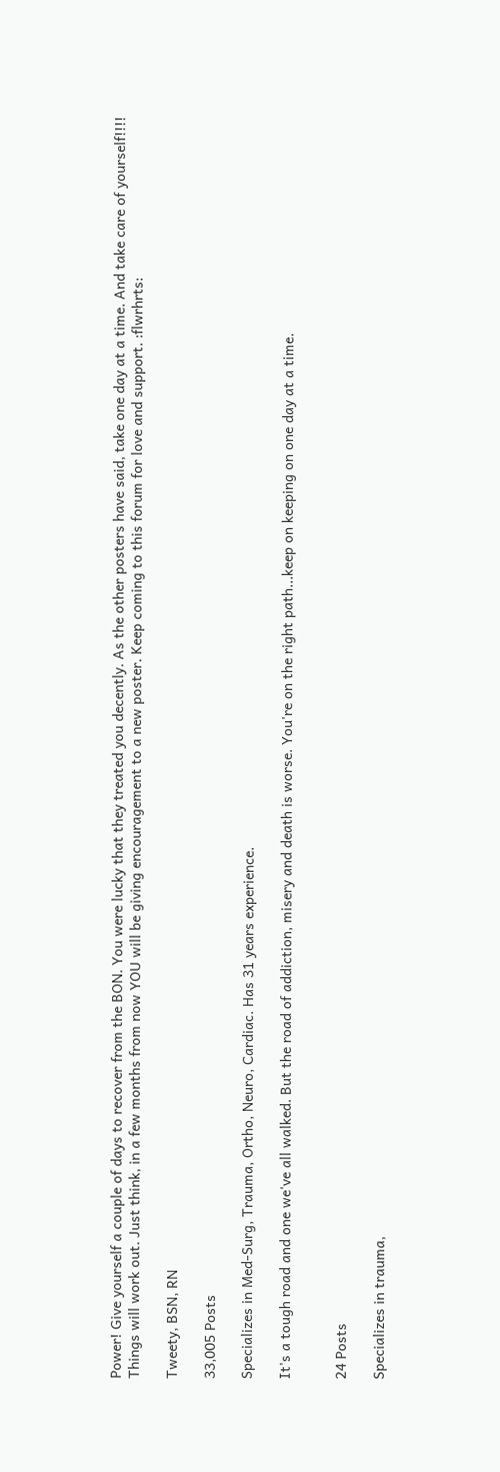Power! Give yourself a couple of days to recover from the BON. You were lucky that they treated you decently. As the other posters have said, take one day at a time. And take care of yourself!!!! Things will work out. Just think, in a few months from now YOU will be giving encouragement to a new poster. Keep coming to this forum for love and support. :flwrhrts:

Tweety, BSN, RN

33,005 Posts

Specializes in Med-Surg, Trauma, Ortho, Neuro, Cardiac. Has 31 years experience.

It's a tough road and one we've all walked. But the road of addiction, misery and death is worse. You're on the right path...keep on keeping on one day at a time.


24 Posts

Specializes in trauma,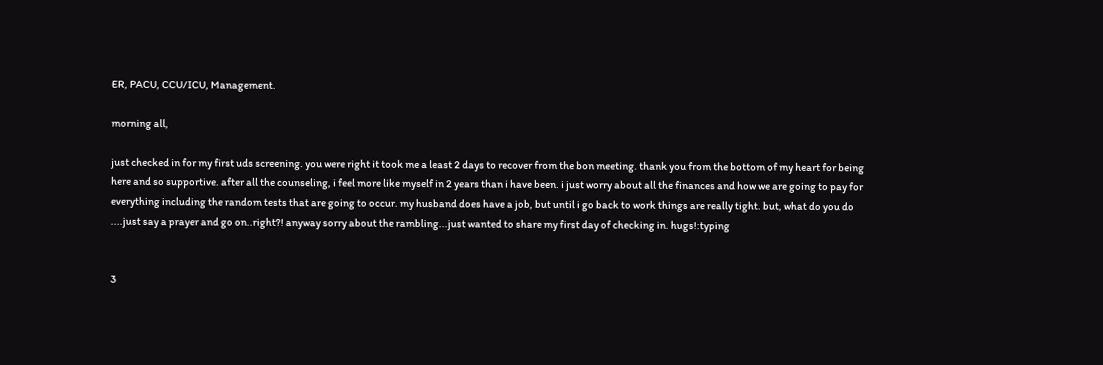ER, PACU, CCU/ICU, Management.

morning all,

just checked in for my first uds screening. you were right it took me a least 2 days to recover from the bon meeting. thank you from the bottom of my heart for being here and so supportive. after all the counseling, i feel more like myself in 2 years than i have been. i just worry about all the finances and how we are going to pay for everything including the random tests that are going to occur. my husband does have a job, but until i go back to work things are really tight. but, what do you do ....just say a prayer and go on..right?! anyway sorry about the rambling...just wanted to share my first day of checking in. hugs!:typing


3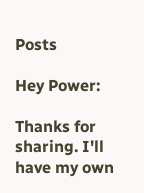Posts

Hey Power:

Thanks for sharing. I'll have my own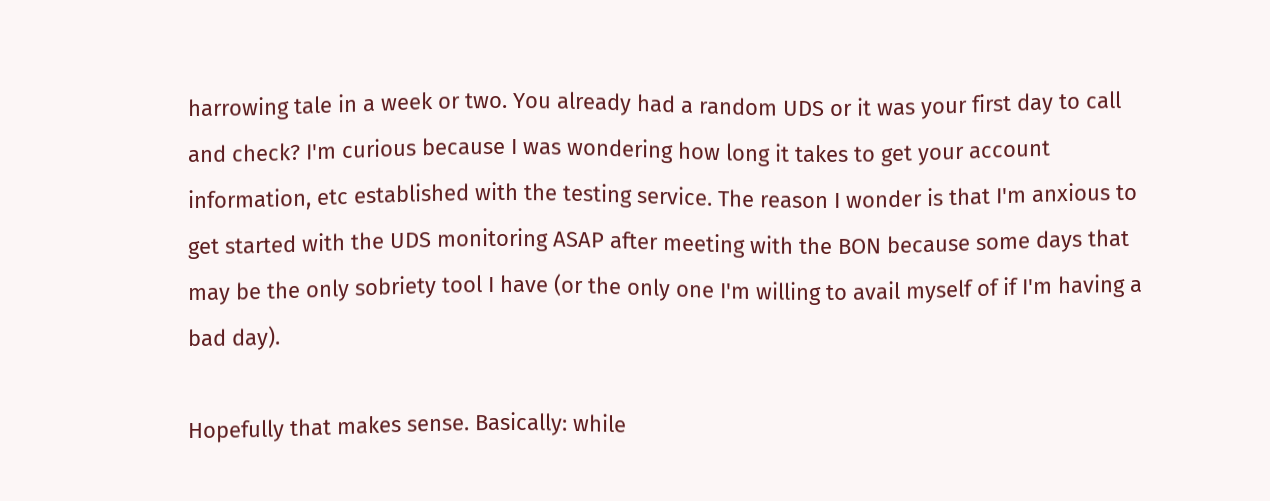harrowing tale in a week or two. You already had a random UDS or it was your first day to call and check? I'm curious because I was wondering how long it takes to get your account information, etc established with the testing service. The reason I wonder is that I'm anxious to get started with the UDS monitoring ASAP after meeting with the BON because some days that may be the only sobriety tool I have (or the only one I'm willing to avail myself of if I'm having a bad day).

Hopefully that makes sense. Basically: while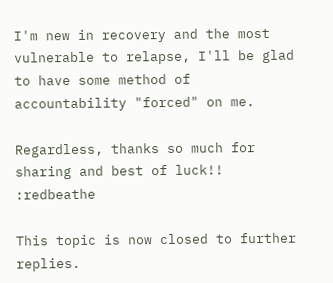I'm new in recovery and the most vulnerable to relapse, I'll be glad to have some method of accountability "forced" on me.

Regardless, thanks so much for sharing and best of luck!! :redbeathe

This topic is now closed to further replies.